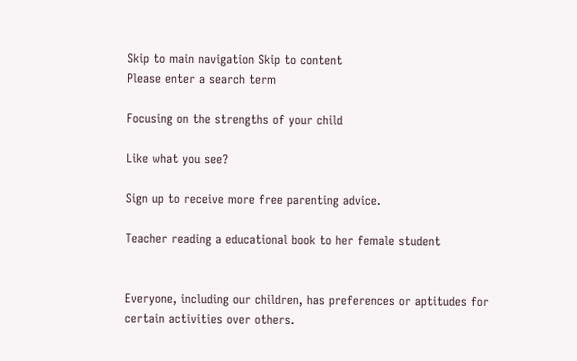Skip to main navigation Skip to content
Please enter a search term

Focusing on the strengths of your child

Like what you see?

Sign up to receive more free parenting advice.

Teacher reading a educational book to her female student


Everyone, including our children, has preferences or aptitudes for certain activities over others.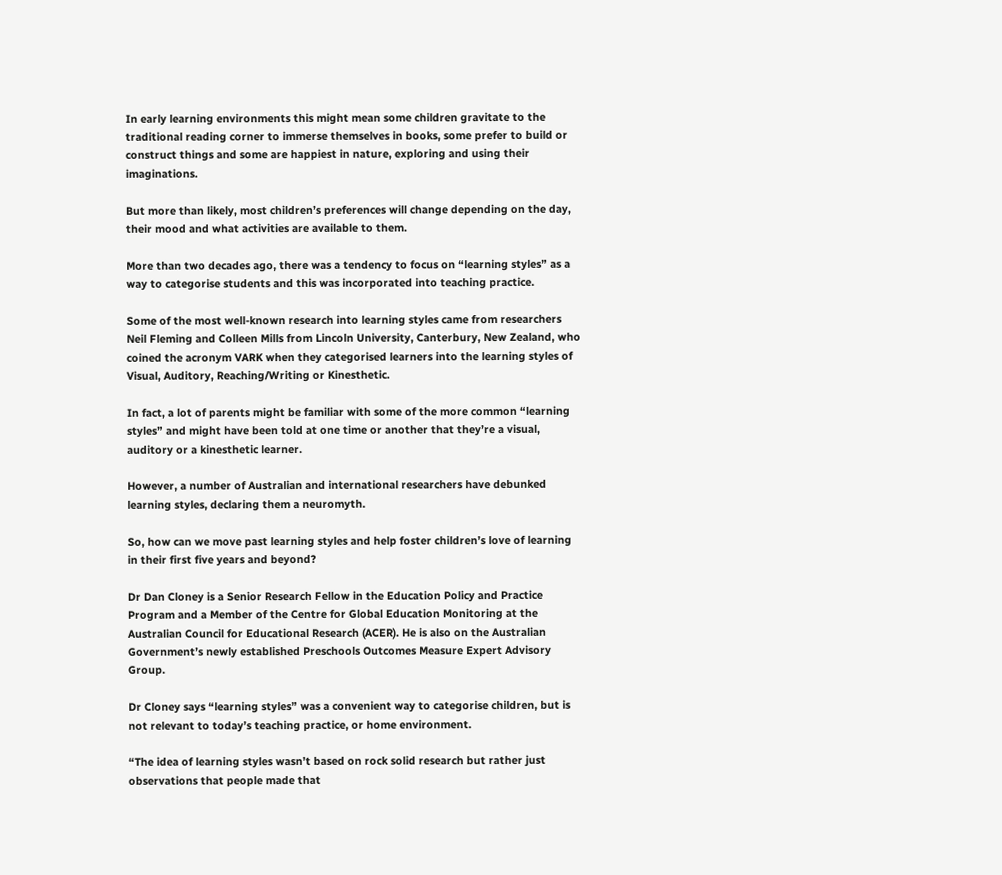In early learning environments this might mean some children gravitate to the traditional reading corner to immerse themselves in books, some prefer to build or construct things and some are happiest in nature, exploring and using their imaginations.

But more than likely, most children’s preferences will change depending on the day, their mood and what activities are available to them.

More than two decades ago, there was a tendency to focus on “learning styles” as a way to categorise students and this was incorporated into teaching practice.

Some of the most well-known research into learning styles came from researchers Neil Fleming and Colleen Mills from Lincoln University, Canterbury, New Zealand, who coined the acronym VARK when they categorised learners into the learning styles of Visual, Auditory, Reaching/Writing or Kinesthetic.

In fact, a lot of parents might be familiar with some of the more common “learning styles” and might have been told at one time or another that they’re a visual, auditory or a kinesthetic learner.

However, a number of Australian and international researchers have debunked learning styles, declaring them a neuromyth.

So, how can we move past learning styles and help foster children’s love of learning in their first five years and beyond?

Dr Dan Cloney is a Senior Research Fellow in the Education Policy and Practice Program and a Member of the Centre for Global Education Monitoring at the Australian Council for Educational Research (ACER). He is also on the Australian Government’s newly established Preschools Outcomes Measure Expert Advisory Group.

Dr Cloney says “learning styles” was a convenient way to categorise children, but is not relevant to today’s teaching practice, or home environment.

“The idea of learning styles wasn’t based on rock solid research but rather just observations that people made that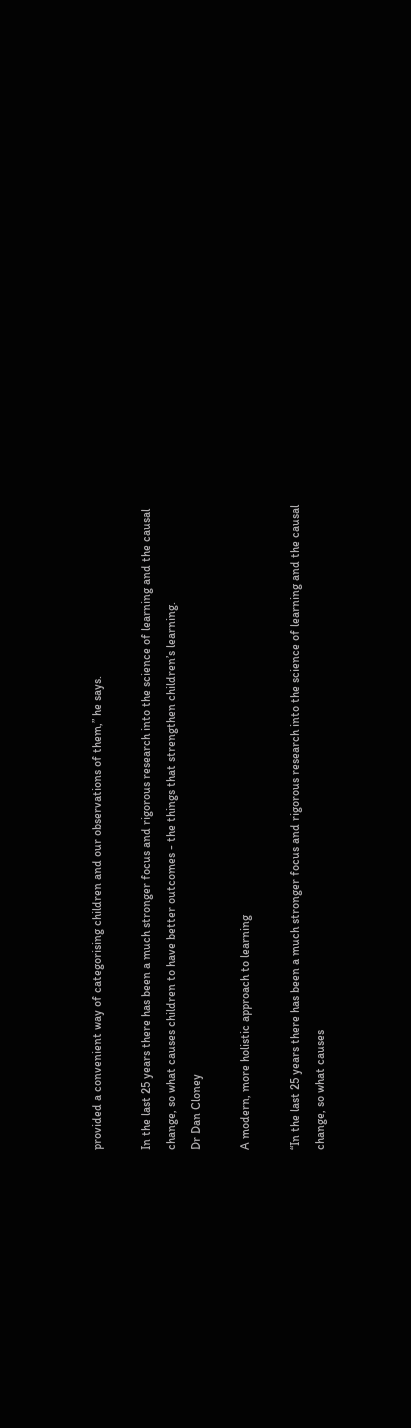provided a convenient way of categorising children and our observations of them,” he says.

In the last 25 years there has been a much stronger focus and rigorous research into the science of learning and the causal change, so what causes children to have better outcomes - the things that strengthen children’s learning.
Dr Dan Cloney

A modern, more holistic approach to learning

“In the last 25 years there has been a much stronger focus and rigorous research into the science of learning and the causal change, so what causes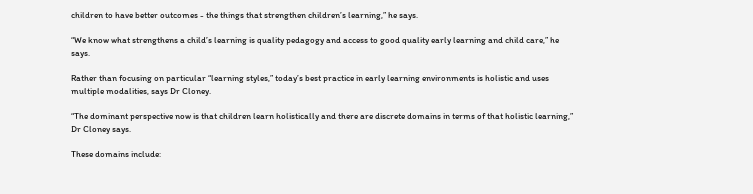children to have better outcomes - the things that strengthen children’s learning,” he says.

“We know what strengthens a child’s learning is quality pedagogy and access to good quality early learning and child care,” he says.

Rather than focusing on particular “learning styles,” today’s best practice in early learning environments is holistic and uses multiple modalities, says Dr Cloney.

“The dominant perspective now is that children learn holistically and there are discrete domains in terms of that holistic learning,” Dr Cloney says.

These domains include: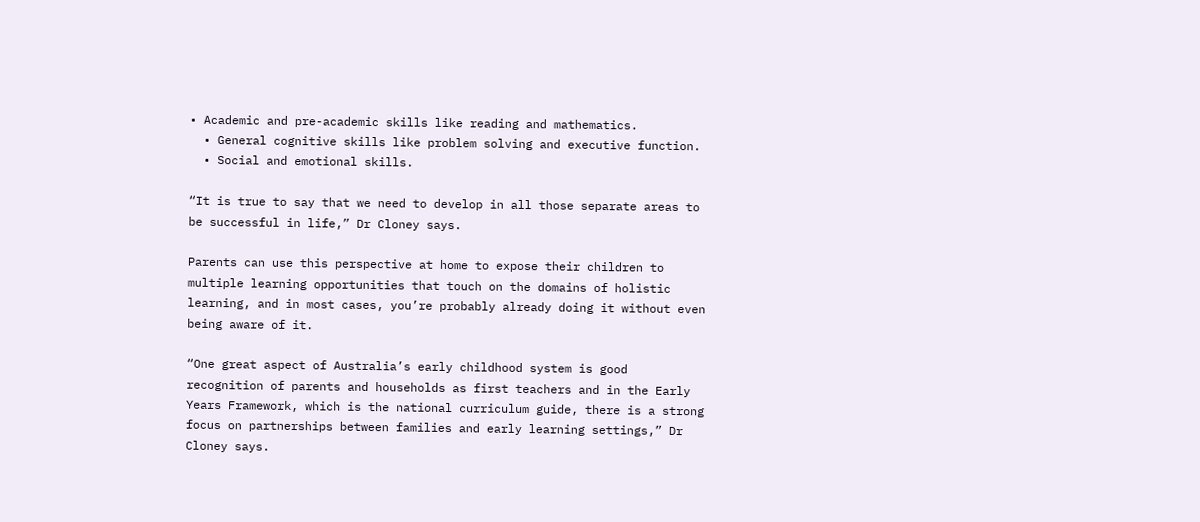• Academic and pre-academic skills like reading and mathematics.
  • General cognitive skills like problem solving and executive function.
  • Social and emotional skills.

“It is true to say that we need to develop in all those separate areas to be successful in life,” Dr Cloney says.

Parents can use this perspective at home to expose their children to multiple learning opportunities that touch on the domains of holistic learning, and in most cases, you’re probably already doing it without even being aware of it.

“One great aspect of Australia’s early childhood system is good recognition of parents and households as first teachers and in the Early Years Framework, which is the national curriculum guide, there is a strong focus on partnerships between families and early learning settings,” Dr Cloney says.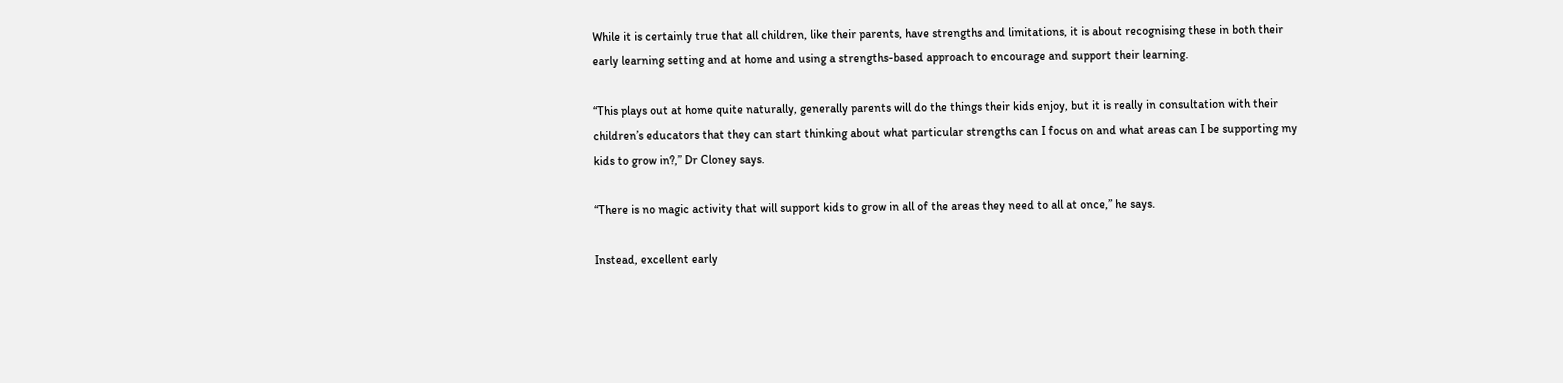While it is certainly true that all children, like their parents, have strengths and limitations, it is about recognising these in both their early learning setting and at home and using a strengths-based approach to encourage and support their learning.

“This plays out at home quite naturally, generally parents will do the things their kids enjoy, but it is really in consultation with their children’s educators that they can start thinking about what particular strengths can I focus on and what areas can I be supporting my kids to grow in?,” Dr Cloney says.

“There is no magic activity that will support kids to grow in all of the areas they need to all at once,” he says.

Instead, excellent early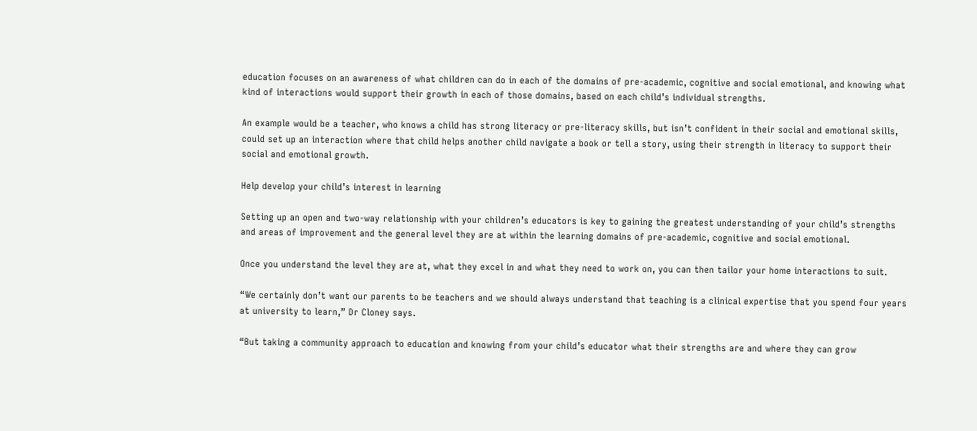education focuses on an awareness of what children can do in each of the domains of pre-academic, cognitive and social emotional, and knowing what kind of interactions would support their growth in each of those domains, based on each child’s individual strengths.

An example would be a teacher, who knows a child has strong literacy or pre-literacy skills, but isn’t confident in their social and emotional skills, could set up an interaction where that child helps another child navigate a book or tell a story, using their strength in literacy to support their social and emotional growth.

Help develop your child’s interest in learning

Setting up an open and two-way relationship with your children’s educators is key to gaining the greatest understanding of your child’s strengths and areas of improvement and the general level they are at within the learning domains of pre-academic, cognitive and social emotional.

Once you understand the level they are at, what they excel in and what they need to work on, you can then tailor your home interactions to suit.

“We certainly don’t want our parents to be teachers and we should always understand that teaching is a clinical expertise that you spend four years at university to learn,” Dr Cloney says.

“But taking a community approach to education and knowing from your child’s educator what their strengths are and where they can grow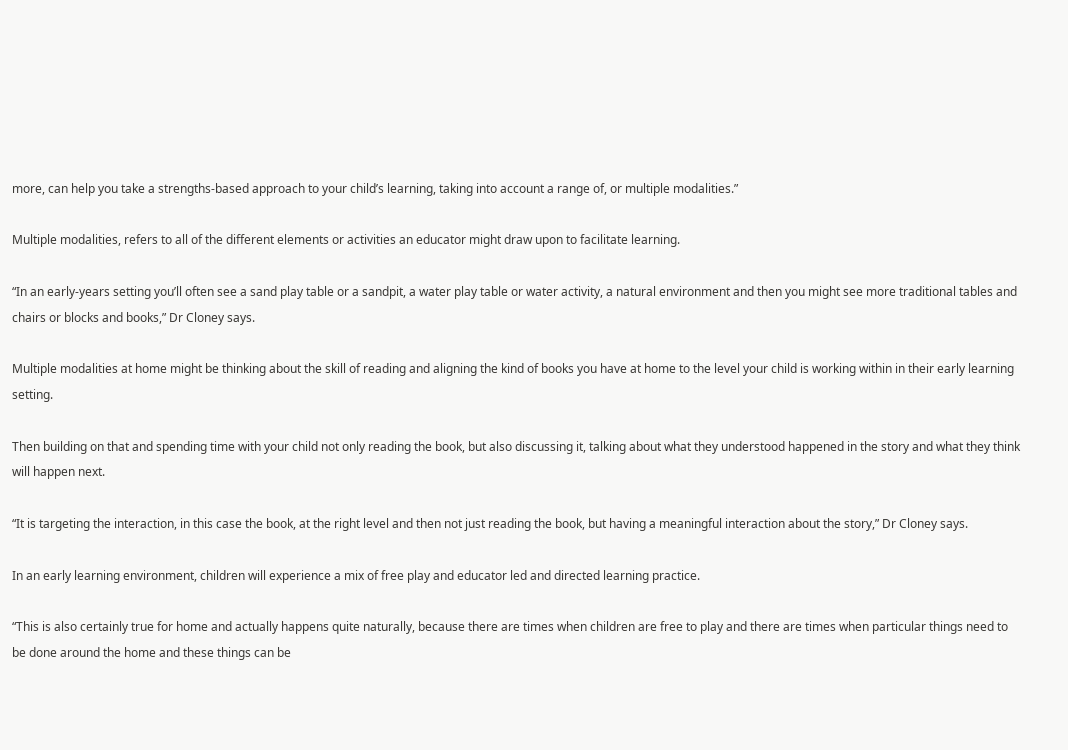more, can help you take a strengths-based approach to your child’s learning, taking into account a range of, or multiple modalities.”

Multiple modalities, refers to all of the different elements or activities an educator might draw upon to facilitate learning.

“In an early-years setting you’ll often see a sand play table or a sandpit, a water play table or water activity, a natural environment and then you might see more traditional tables and chairs or blocks and books,” Dr Cloney says.

Multiple modalities at home might be thinking about the skill of reading and aligning the kind of books you have at home to the level your child is working within in their early learning setting.

Then building on that and spending time with your child not only reading the book, but also discussing it, talking about what they understood happened in the story and what they think will happen next.

“It is targeting the interaction, in this case the book, at the right level and then not just reading the book, but having a meaningful interaction about the story,” Dr Cloney says.

In an early learning environment, children will experience a mix of free play and educator led and directed learning practice.

“This is also certainly true for home and actually happens quite naturally, because there are times when children are free to play and there are times when particular things need to be done around the home and these things can be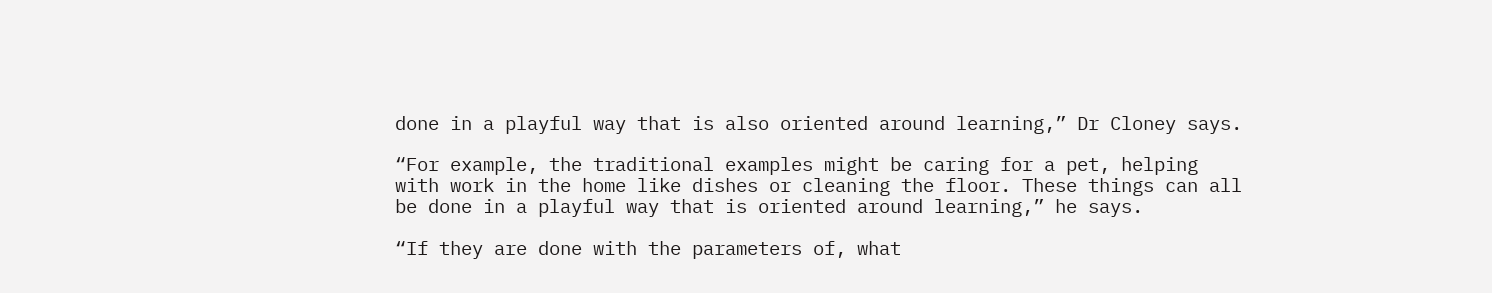done in a playful way that is also oriented around learning,” Dr Cloney says.

“For example, the traditional examples might be caring for a pet, helping with work in the home like dishes or cleaning the floor. These things can all be done in a playful way that is oriented around learning,” he says.

“If they are done with the parameters of, what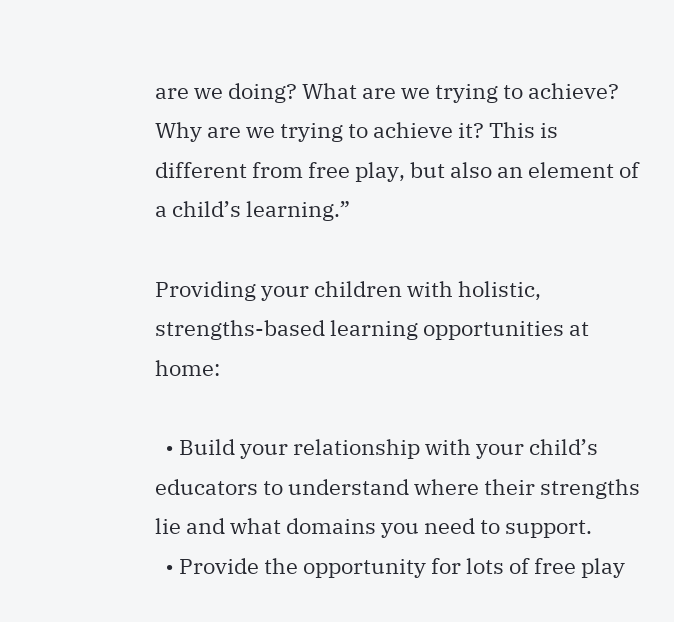are we doing? What are we trying to achieve? Why are we trying to achieve it? This is different from free play, but also an element of a child’s learning.”

Providing your children with holistic, strengths-based learning opportunities at home:

  • Build your relationship with your child’s educators to understand where their strengths lie and what domains you need to support.
  • Provide the opportunity for lots of free play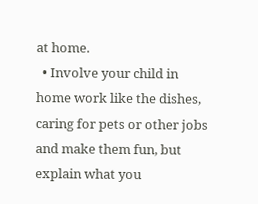at home.
  • Involve your child in home work like the dishes, caring for pets or other jobs and make them fun, but explain what you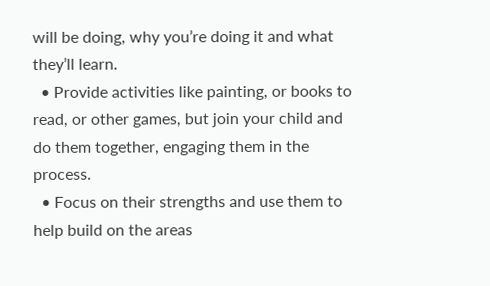will be doing, why you’re doing it and what they’ll learn.
  • Provide activities like painting, or books to read, or other games, but join your child and do them together, engaging them in the process.
  • Focus on their strengths and use them to help build on the areas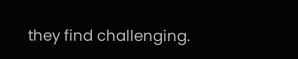they find challenging.